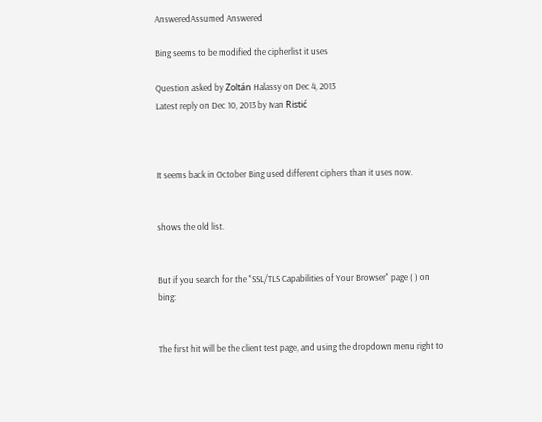AnsweredAssumed Answered

Bing seems to be modified the cipherlist it uses

Question asked by Zoltán Halassy on Dec 4, 2013
Latest reply on Dec 10, 2013 by Ivan Ristić



It seems back in October Bing used different ciphers than it uses now.


shows the old list.


But if you search for the "SSL/TLS Capabilities of Your Browser" page ( ) on bing:


The first hit will be the client test page, and using the dropdown menu right to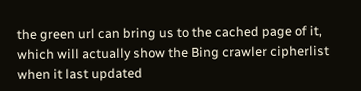the green url can bring us to the cached page of it, which will actually show the Bing crawler cipherlist when it last updated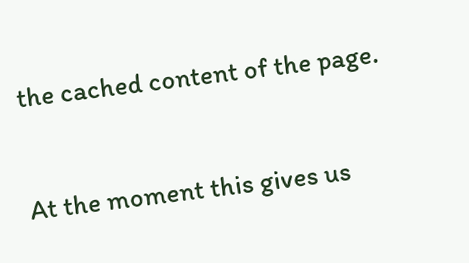the cached content of the page.


At the moment this gives us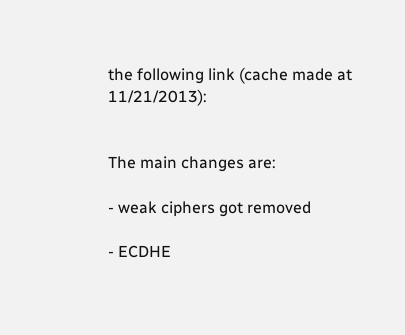the following link (cache made at 11/21/2013):


The main changes are:

- weak ciphers got removed

- ECDHE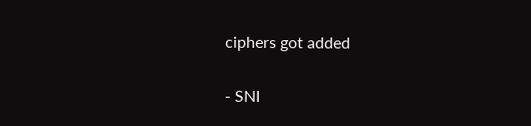ciphers got added

- SNI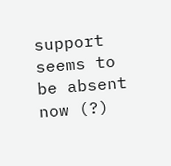support seems to be absent now (?)